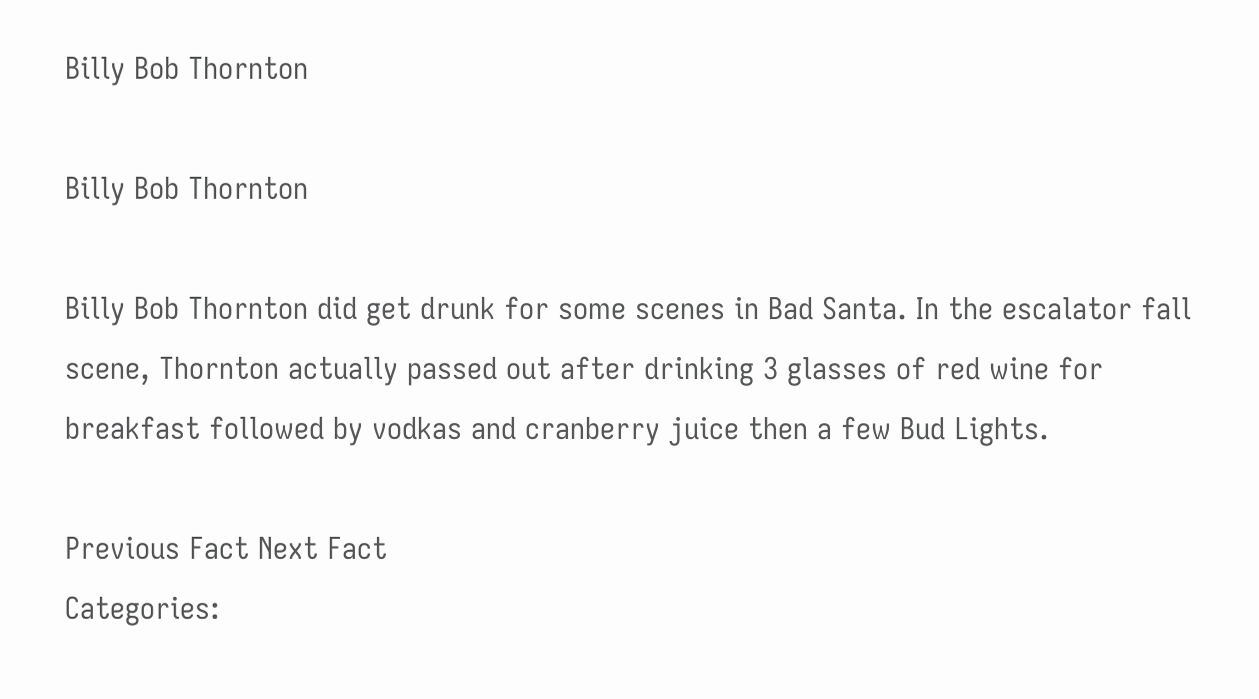Billy Bob Thornton

Billy Bob Thornton

Billy Bob Thornton did get drunk for some scenes in Bad Santa. In the escalator fall scene, Thornton actually passed out after drinking 3 glasses of red wine for breakfast followed by vodkas and cranberry juice then a few Bud Lights.

Previous Fact Next Fact
Categories: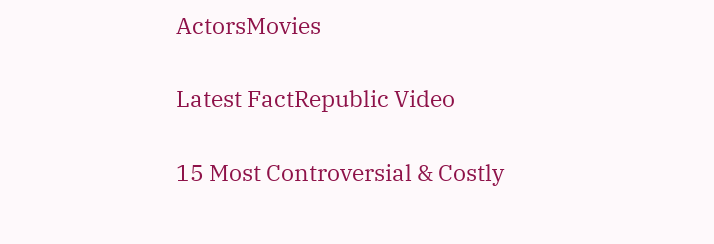ActorsMovies

Latest FactRepublic Video

15 Most Controversial & Costly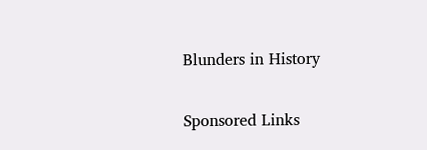Blunders in History

Sponsored Links